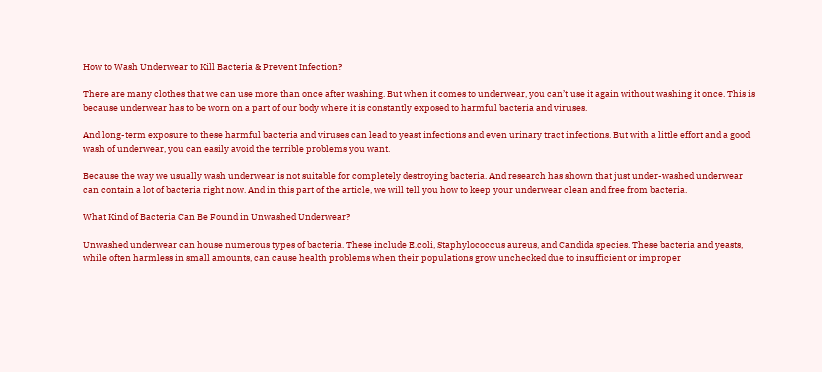How to Wash Underwear to Kill Bacteria & Prevent Infection?

There are many clothes that we can use more than once after washing. But when it comes to underwear, you can’t use it again without washing it once. This is because underwear has to be worn on a part of our body where it is constantly exposed to harmful bacteria and viruses.

And long-term exposure to these harmful bacteria and viruses can lead to yeast infections and even urinary tract infections. But with a little effort and a good wash of underwear, you can easily avoid the terrible problems you want.

Because the way we usually wash underwear is not suitable for completely destroying bacteria. And research has shown that just under-washed underwear can contain a lot of bacteria right now. And in this part of the article, we will tell you how to keep your underwear clean and free from bacteria.

What Kind of Bacteria Can Be Found in Unwashed Underwear?

Unwashed underwear can house numerous types of bacteria. These include E.coli, Staphylococcus aureus, and Candida species. These bacteria and yeasts, while often harmless in small amounts, can cause health problems when their populations grow unchecked due to insufficient or improper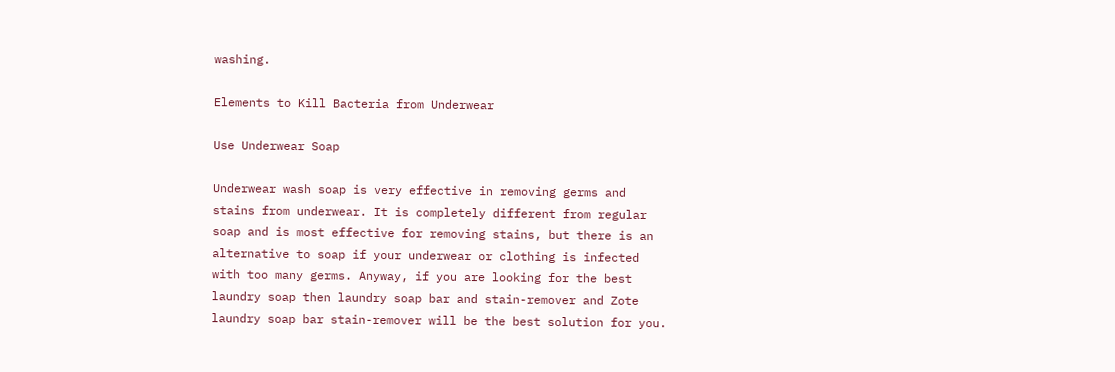washing.

Elements to Kill Bacteria from Underwear

Use Underwear Soap

Underwear wash soap is very effective in removing germs and stains from underwear. It is completely different from regular soap and is most effective for removing stains, but there is an alternative to soap if your underwear or clothing is infected with too many germs. Anyway, if you are looking for the best laundry soap then laundry soap bar and stain-remover and Zote laundry soap bar stain-remover will be the best solution for you.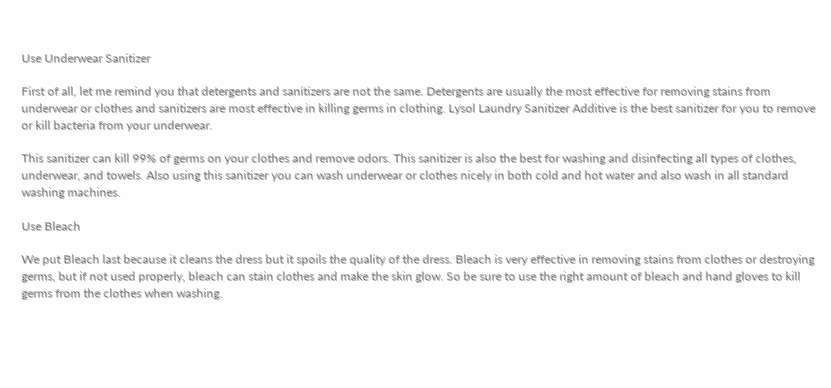Use Underwear Sanitizer

First of all, let me remind you that detergents and sanitizers are not the same. Detergents are usually the most effective for removing stains from underwear or clothes and sanitizers are most effective in killing germs in clothing. Lysol Laundry Sanitizer Additive is the best sanitizer for you to remove or kill bacteria from your underwear.

This sanitizer can kill 99% of germs on your clothes and remove odors. This sanitizer is also the best for washing and disinfecting all types of clothes, underwear, and towels. Also using this sanitizer you can wash underwear or clothes nicely in both cold and hot water and also wash in all standard washing machines.

Use Bleach

We put Bleach last because it cleans the dress but it spoils the quality of the dress. Bleach is very effective in removing stains from clothes or destroying germs, but if not used properly, bleach can stain clothes and make the skin glow. So be sure to use the right amount of bleach and hand gloves to kill germs from the clothes when washing.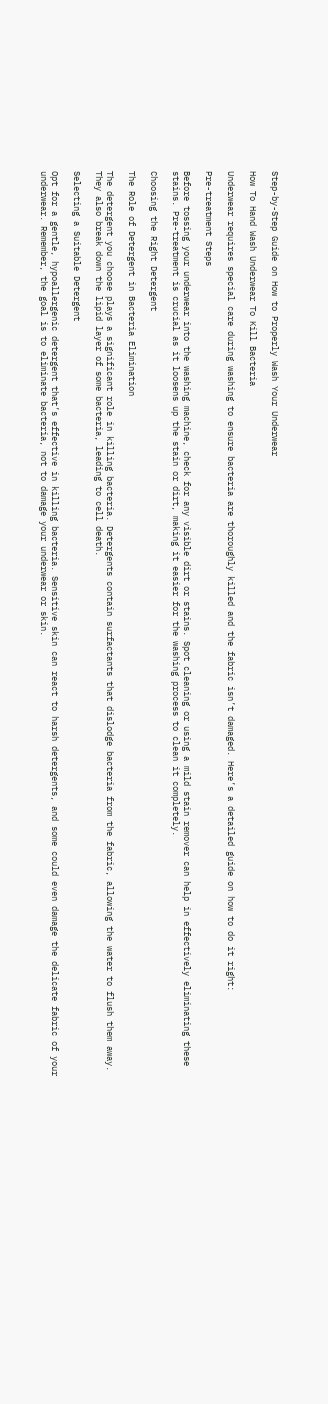Step-by-Step Guide on How to Properly Wash Your Underwear

How To Hand Wash Underwear To Kill Bacteria

Underwear requires special care during washing to ensure bacteria are thoroughly killed and the fabric isn’t damaged. Here’s a detailed guide on how to do it right:

Pre-treatment Steps

Before tossing your underwear into the washing machine, check for any visible dirt or stains. Spot cleaning or using a mild stain remover can help in effectively eliminating these stains. Pre-treatment is crucial as it loosens up the stain or dirt, making it easier for the washing process to clean it completely.

Choosing the Right Detergent

The Role of Detergent in Bacteria Elimination

The detergent you choose plays a significant role in killing bacteria. Detergents contain surfactants that dislodge bacteria from the fabric, allowing the water to flush them away. They also break down the lipid layer of some bacteria, leading to cell death.

Selecting a Suitable Detergent

Opt for a gentle, hypoallergenic detergent that’s effective in killing bacteria. Sensitive skin can react to harsh detergents, and some could even damage the delicate fabric of your underwear. Remember, the goal is to eliminate bacteria, not to damage your underwear or skin.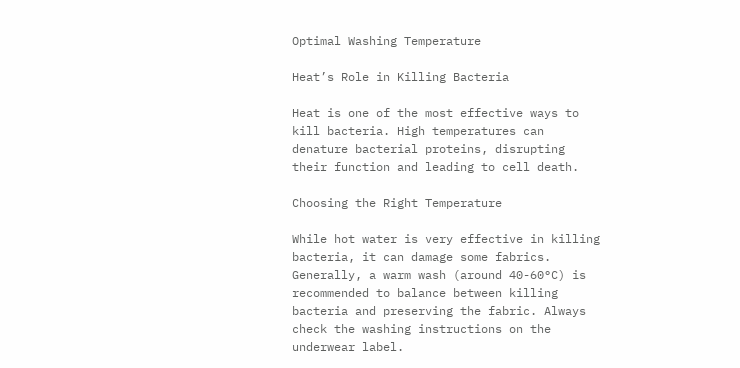Optimal Washing Temperature

Heat’s Role in Killing Bacteria

Heat is one of the most effective ways to kill bacteria. High temperatures can denature bacterial proteins, disrupting their function and leading to cell death.

Choosing the Right Temperature

While hot water is very effective in killing bacteria, it can damage some fabrics. Generally, a warm wash (around 40-60°C) is recommended to balance between killing bacteria and preserving the fabric. Always check the washing instructions on the underwear label.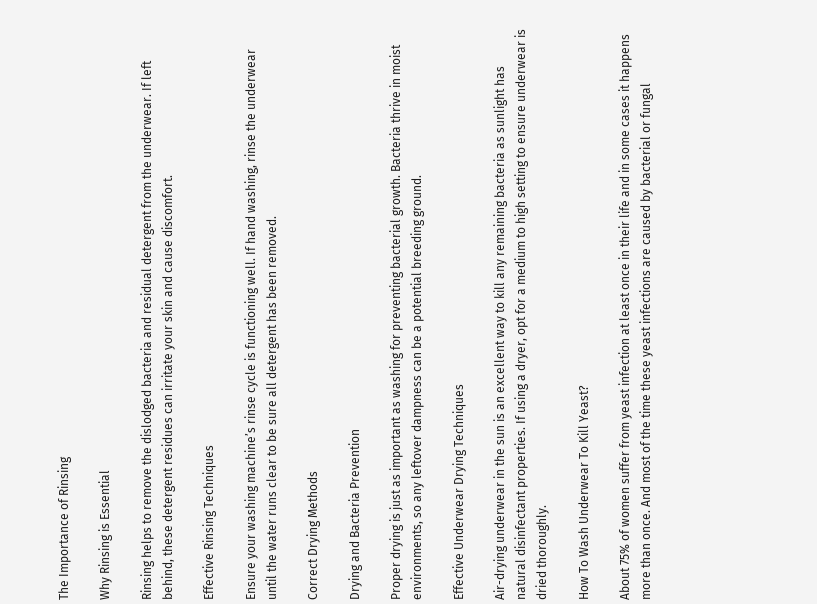The Importance of Rinsing

Why Rinsing is Essential

Rinsing helps to remove the dislodged bacteria and residual detergent from the underwear. If left behind, these detergent residues can irritate your skin and cause discomfort.

Effective Rinsing Techniques

Ensure your washing machine’s rinse cycle is functioning well. If hand washing, rinse the underwear until the water runs clear to be sure all detergent has been removed.

Correct Drying Methods

Drying and Bacteria Prevention

Proper drying is just as important as washing for preventing bacterial growth. Bacteria thrive in moist environments, so any leftover dampness can be a potential breeding ground.

Effective Underwear Drying Techniques

Air-drying underwear in the sun is an excellent way to kill any remaining bacteria as sunlight has natural disinfectant properties. If using a dryer, opt for a medium to high setting to ensure underwear is dried thoroughly.

How To Wash Underwear To Kill Yeast?

About 75% of women suffer from yeast infection at least once in their life and in some cases it happens more than once. And most of the time these yeast infections are caused by bacterial or fungal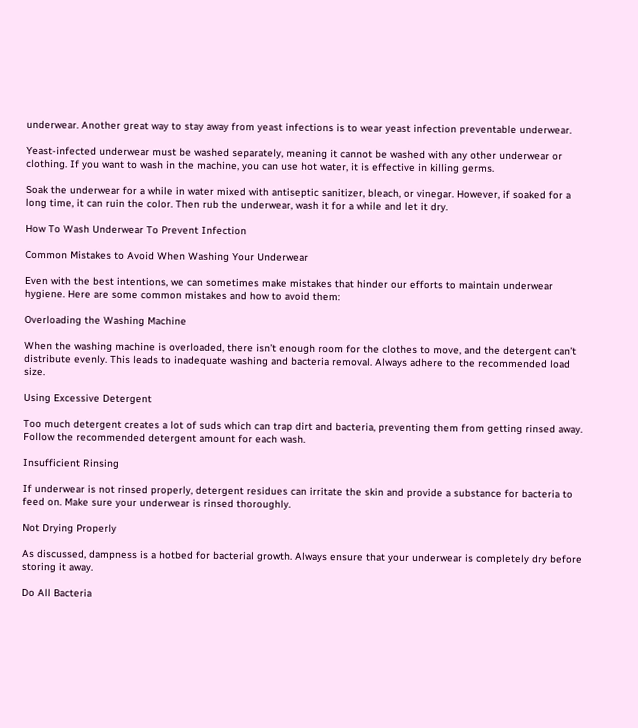underwear. Another great way to stay away from yeast infections is to wear yeast infection preventable underwear.

Yeast-infected underwear must be washed separately, meaning it cannot be washed with any other underwear or clothing. If you want to wash in the machine, you can use hot water, it is effective in killing germs.

Soak the underwear for a while in water mixed with antiseptic sanitizer, bleach, or vinegar. However, if soaked for a long time, it can ruin the color. Then rub the underwear, wash it for a while and let it dry.

How To Wash Underwear To Prevent Infection

Common Mistakes to Avoid When Washing Your Underwear

Even with the best intentions, we can sometimes make mistakes that hinder our efforts to maintain underwear hygiene. Here are some common mistakes and how to avoid them:

Overloading the Washing Machine

When the washing machine is overloaded, there isn’t enough room for the clothes to move, and the detergent can’t distribute evenly. This leads to inadequate washing and bacteria removal. Always adhere to the recommended load size.

Using Excessive Detergent

Too much detergent creates a lot of suds which can trap dirt and bacteria, preventing them from getting rinsed away. Follow the recommended detergent amount for each wash.

Insufficient Rinsing

If underwear is not rinsed properly, detergent residues can irritate the skin and provide a substance for bacteria to feed on. Make sure your underwear is rinsed thoroughly.

Not Drying Properly

As discussed, dampness is a hotbed for bacterial growth. Always ensure that your underwear is completely dry before storing it away.

Do All Bacteria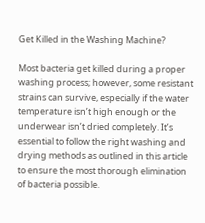Get Killed in the Washing Machine?

Most bacteria get killed during a proper washing process; however, some resistant strains can survive, especially if the water temperature isn’t high enough or the underwear isn’t dried completely. It’s essential to follow the right washing and drying methods as outlined in this article to ensure the most thorough elimination of bacteria possible.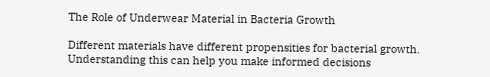The Role of Underwear Material in Bacteria Growth

Different materials have different propensities for bacterial growth. Understanding this can help you make informed decisions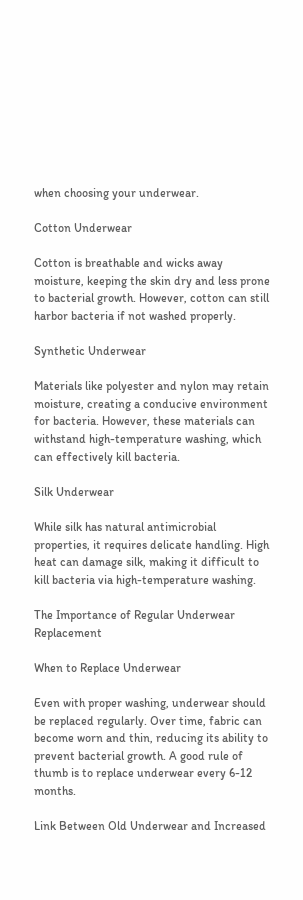when choosing your underwear.

Cotton Underwear

Cotton is breathable and wicks away moisture, keeping the skin dry and less prone to bacterial growth. However, cotton can still harbor bacteria if not washed properly.

Synthetic Underwear

Materials like polyester and nylon may retain moisture, creating a conducive environment for bacteria. However, these materials can withstand high-temperature washing, which can effectively kill bacteria.

Silk Underwear

While silk has natural antimicrobial properties, it requires delicate handling. High heat can damage silk, making it difficult to kill bacteria via high-temperature washing.

The Importance of Regular Underwear Replacement

When to Replace Underwear

Even with proper washing, underwear should be replaced regularly. Over time, fabric can become worn and thin, reducing its ability to prevent bacterial growth. A good rule of thumb is to replace underwear every 6-12 months.

Link Between Old Underwear and Increased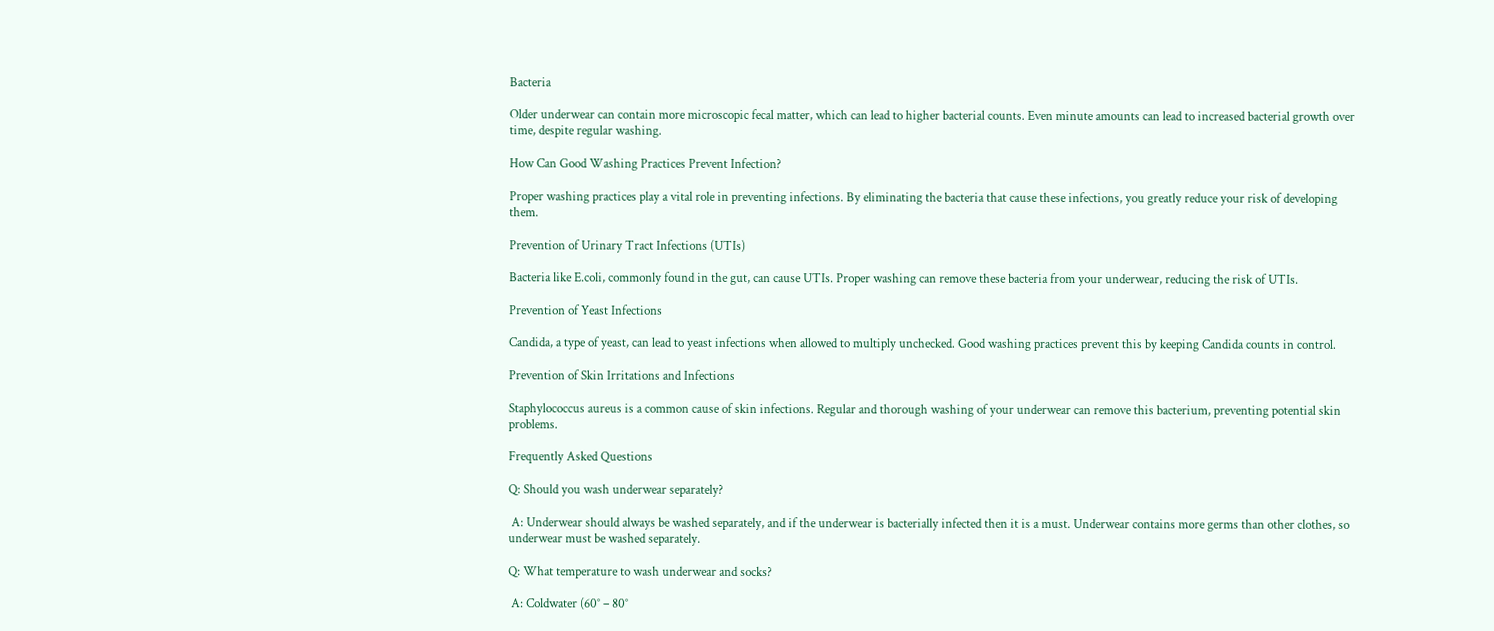Bacteria

Older underwear can contain more microscopic fecal matter, which can lead to higher bacterial counts. Even minute amounts can lead to increased bacterial growth over time, despite regular washing.

How Can Good Washing Practices Prevent Infection?

Proper washing practices play a vital role in preventing infections. By eliminating the bacteria that cause these infections, you greatly reduce your risk of developing them.

Prevention of Urinary Tract Infections (UTIs)

Bacteria like E.coli, commonly found in the gut, can cause UTIs. Proper washing can remove these bacteria from your underwear, reducing the risk of UTIs.

Prevention of Yeast Infections

Candida, a type of yeast, can lead to yeast infections when allowed to multiply unchecked. Good washing practices prevent this by keeping Candida counts in control.

Prevention of Skin Irritations and Infections

Staphylococcus aureus is a common cause of skin infections. Regular and thorough washing of your underwear can remove this bacterium, preventing potential skin problems.

Frequently Asked Questions

Q: Should you wash underwear separately?

 A: Underwear should always be washed separately, and if the underwear is bacterially infected then it is a must. Underwear contains more germs than other clothes, so underwear must be washed separately.

Q: What temperature to wash underwear and socks?

 A: Coldwater (60° – 80°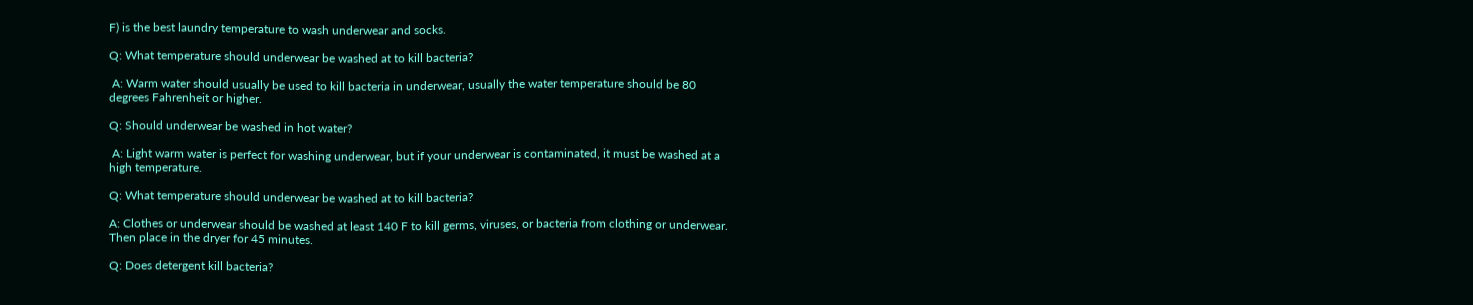F) is the best laundry temperature to wash underwear and socks.

Q: What temperature should underwear be washed at to kill bacteria?

 A: Warm water should usually be used to kill bacteria in underwear, usually the water temperature should be 80 degrees Fahrenheit or higher.

Q: Should underwear be washed in hot water?

 A: Light warm water is perfect for washing underwear, but if your underwear is contaminated, it must be washed at a high temperature.

Q: What temperature should underwear be washed at to kill bacteria?

A: Clothes or underwear should be washed at least 140 F to kill germs, viruses, or bacteria from clothing or underwear. Then place in the dryer for 45 minutes.

Q: Does detergent kill bacteria?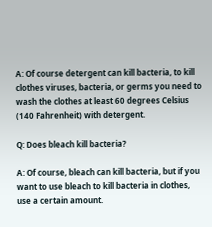A: Of course detergent can kill bacteria, to kill clothes viruses, bacteria, or germs you need to wash the clothes at least 60 degrees Celsius (140 Fahrenheit) with detergent.

Q: Does bleach kill bacteria?

A: Of course, bleach can kill bacteria, but if you want to use bleach to kill bacteria in clothes, use a certain amount.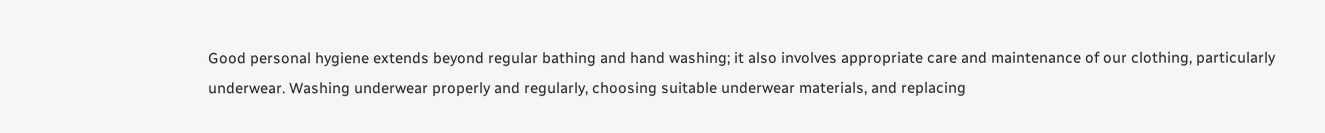Good personal hygiene extends beyond regular bathing and hand washing; it also involves appropriate care and maintenance of our clothing, particularly underwear. Washing underwear properly and regularly, choosing suitable underwear materials, and replacing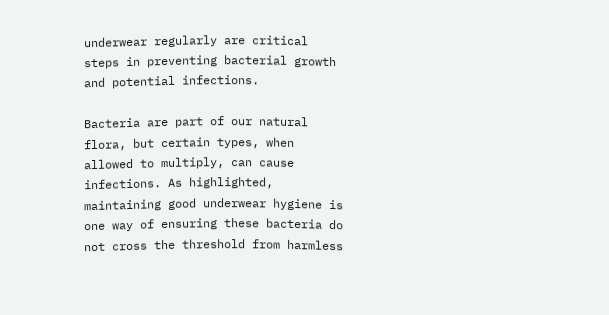underwear regularly are critical steps in preventing bacterial growth and potential infections.

Bacteria are part of our natural flora, but certain types, when allowed to multiply, can cause infections. As highlighted, maintaining good underwear hygiene is one way of ensuring these bacteria do not cross the threshold from harmless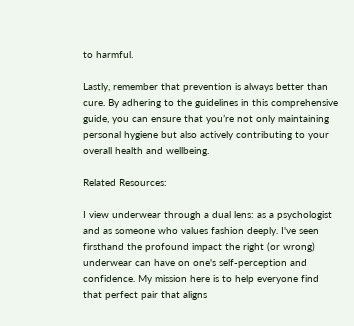to harmful.

Lastly, remember that prevention is always better than cure. By adhering to the guidelines in this comprehensive guide, you can ensure that you’re not only maintaining personal hygiene but also actively contributing to your overall health and wellbeing.

Related Resources:

I view underwear through a dual lens: as a psychologist and as someone who values fashion deeply. I've seen firsthand the profound impact the right (or wrong) underwear can have on one's self-perception and confidence. My mission here is to help everyone find that perfect pair that aligns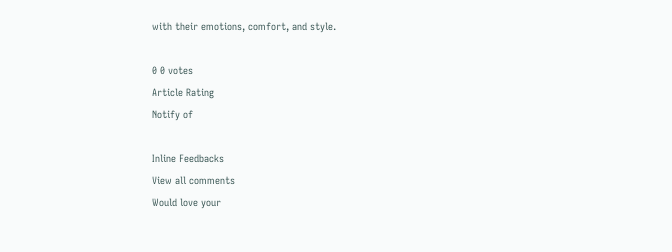with their emotions, comfort, and style.

0 0 votes
Article Rating
Notify of

Inline Feedbacks
View all comments
Would love your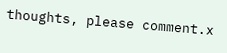thoughts, please comment.x